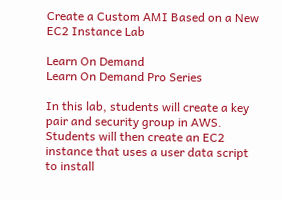Create a Custom AMI Based on a New EC2 Instance Lab

Learn On Demand
Learn On Demand Pro Series

In this lab, students will create a key pair and security group in AWS. Students will then create an EC2 instance that uses a user data script to install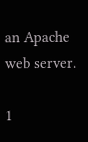an Apache web server.

1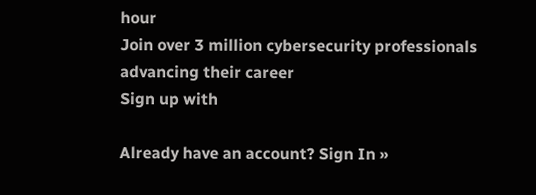hour
Join over 3 million cybersecurity professionals advancing their career
Sign up with

Already have an account? Sign In »